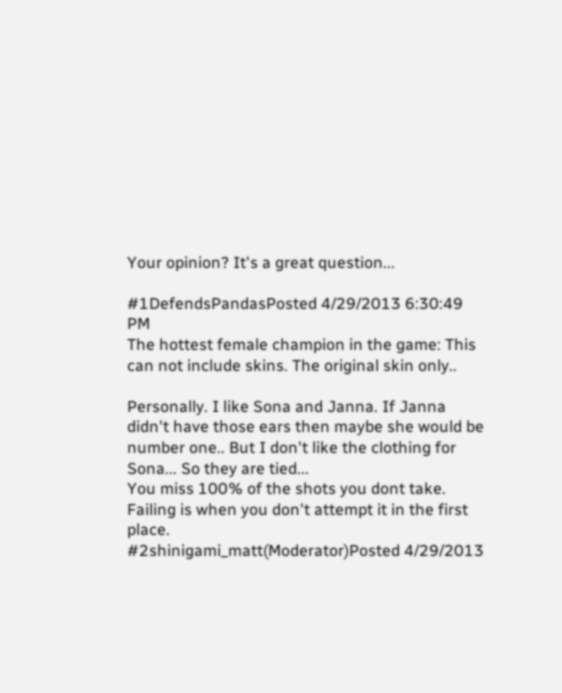Your opinion? It's a great question...

#1DefendsPandasPosted 4/29/2013 6:30:49 PM
The hottest female champion in the game: This can not include skins. The original skin only..

Personally. I like Sona and Janna. If Janna didn't have those ears then maybe she would be number one.. But I don't like the clothing for Sona... So they are tied...
You miss 100% of the shots you dont take.
Failing is when you don't attempt it in the first place.
#2shinigami_matt(Moderator)Posted 4/29/2013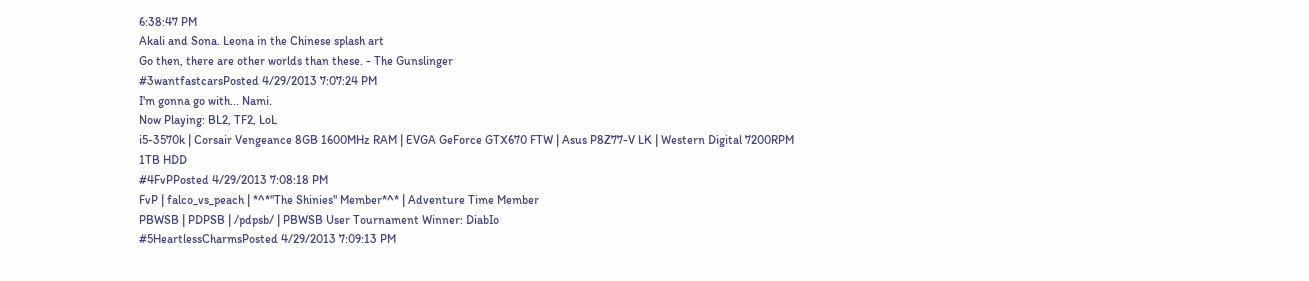6:38:47 PM
Akali and Sona. Leona in the Chinese splash art
Go then, there are other worlds than these. - The Gunslinger
#3wantfastcarsPosted 4/29/2013 7:07:24 PM
I'm gonna go with... Nami.
Now Playing: BL2, TF2, LoL
i5-3570k | Corsair Vengeance 8GB 1600MHz RAM | EVGA GeForce GTX670 FTW | Asus P8Z77-V LK | Western Digital 7200RPM 1TB HDD
#4FvPPosted 4/29/2013 7:08:18 PM
FvP | falco_vs_peach | *^*"The Shinies" Member*^* | Adventure Time Member
PBWSB | PDPSB | /pdpsb/ | PBWSB User Tournament Winner: DiabIo
#5HeartlessCharmsPosted 4/29/2013 7:09:13 PM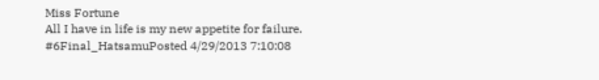Miss Fortune
All I have in life is my new appetite for failure.
#6Final_HatsamuPosted 4/29/2013 7:10:08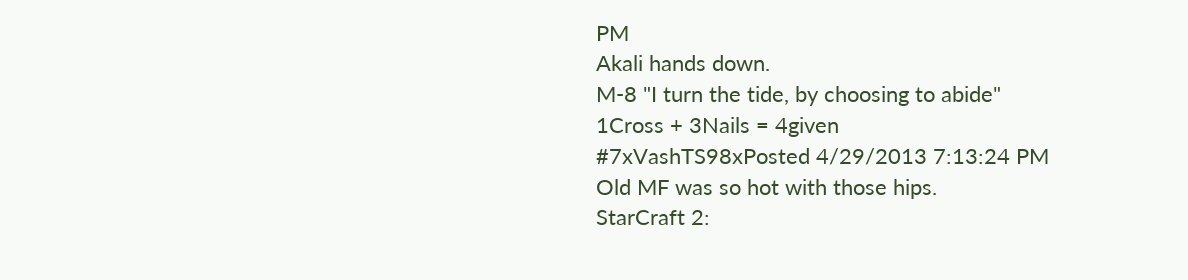PM
Akali hands down.
M-8 "I turn the tide, by choosing to abide"
1Cross + 3Nails = 4given
#7xVashTS98xPosted 4/29/2013 7:13:24 PM
Old MF was so hot with those hips.
StarCraft 2: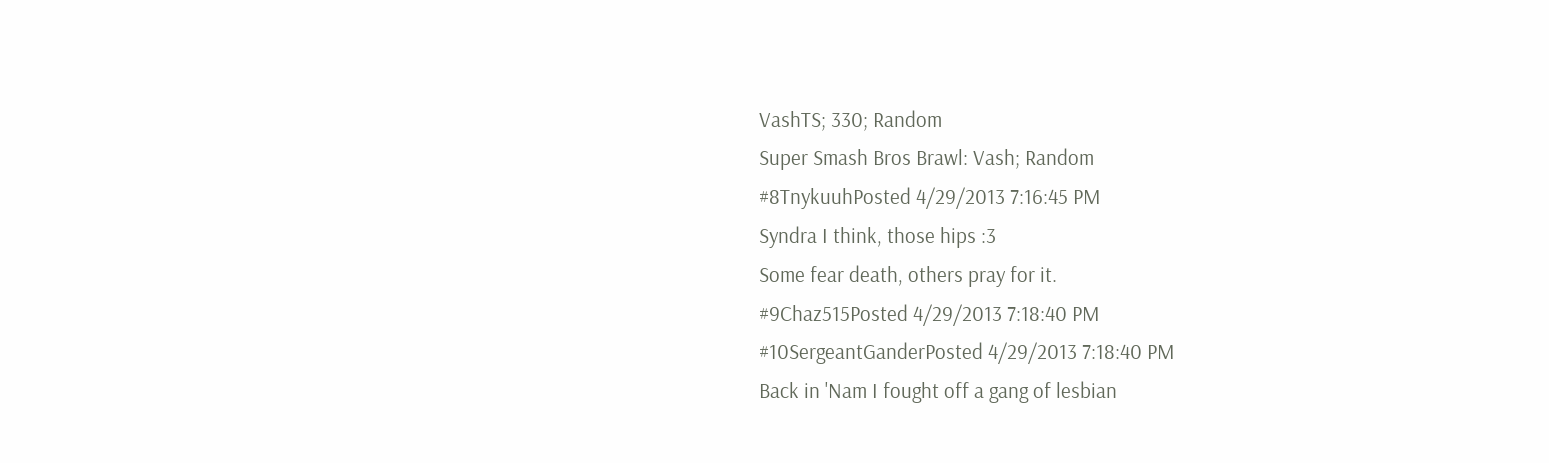VashTS; 330; Random
Super Smash Bros Brawl: Vash; Random
#8TnykuuhPosted 4/29/2013 7:16:45 PM
Syndra I think, those hips :3
Some fear death, others pray for it.
#9Chaz515Posted 4/29/2013 7:18:40 PM
#10SergeantGanderPosted 4/29/2013 7:18:40 PM
Back in 'Nam I fought off a gang of lesbian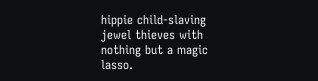hippie child-slaving jewel thieves with nothing but a magic lasso.